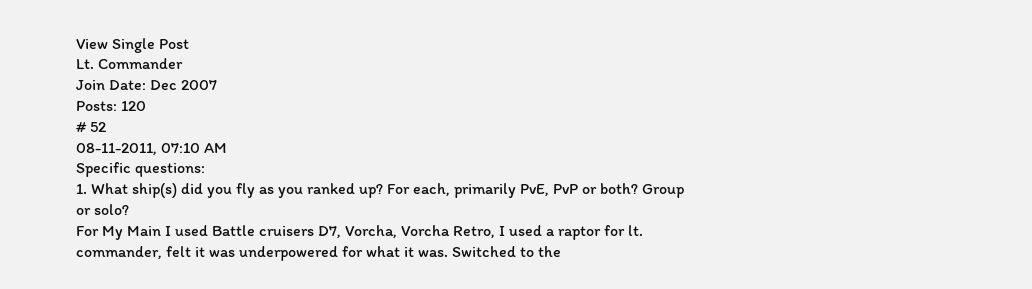View Single Post
Lt. Commander
Join Date: Dec 2007
Posts: 120
# 52
08-11-2011, 07:10 AM
Specific questions:
1. What ship(s) did you fly as you ranked up? For each, primarily PvE, PvP or both? Group or solo?
For My Main I used Battle cruisers D7, Vorcha, Vorcha Retro, I used a raptor for lt. commander, felt it was underpowered for what it was. Switched to the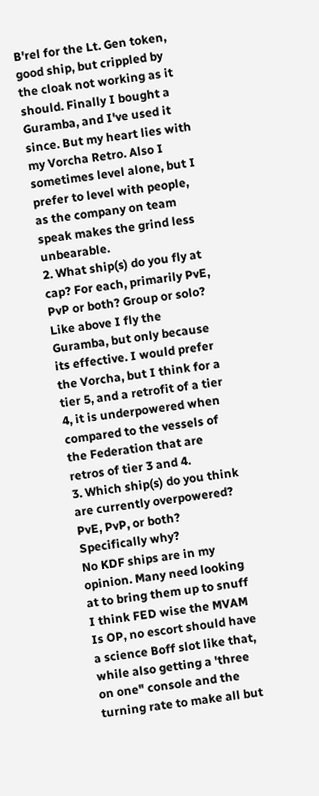B'rel for the Lt. Gen token, good ship, but crippled by the cloak not working as it should. Finally I bought a Guramba, and I've used it since. But my heart lies with my Vorcha Retro. Also I sometimes level alone, but I prefer to level with people, as the company on team speak makes the grind less unbearable.
2. What ship(s) do you fly at cap? For each, primarily PvE, PvP or both? Group or solo?
Like above I fly the Guramba, but only because its effective. I would prefer the Vorcha, but I think for a tier 5, and a retrofit of a tier 4, it is underpowered when compared to the vessels of the Federation that are retros of tier 3 and 4.
3. Which ship(s) do you think are currently overpowered? PvE, PvP, or both? Specifically why?
No KDF ships are in my opinion. Many need looking at to bring them up to snuff I think FED wise the MVAM Is OP, no escort should have a science Boff slot like that, while also getting a 'three on one" console and the turning rate to make all but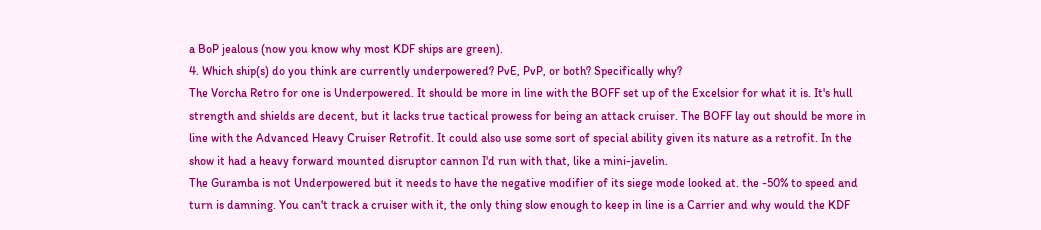a BoP jealous (now you know why most KDF ships are green).
4. Which ship(s) do you think are currently underpowered? PvE, PvP, or both? Specifically why?
The Vorcha Retro for one is Underpowered. It should be more in line with the BOFF set up of the Excelsior for what it is. It's hull strength and shields are decent, but it lacks true tactical prowess for being an attack cruiser. The BOFF lay out should be more in line with the Advanced Heavy Cruiser Retrofit. It could also use some sort of special ability given its nature as a retrofit. In the show it had a heavy forward mounted disruptor cannon I'd run with that, like a mini-javelin.
The Guramba is not Underpowered but it needs to have the negative modifier of its siege mode looked at. the -50% to speed and turn is damning. You can't track a cruiser with it, the only thing slow enough to keep in line is a Carrier and why would the KDF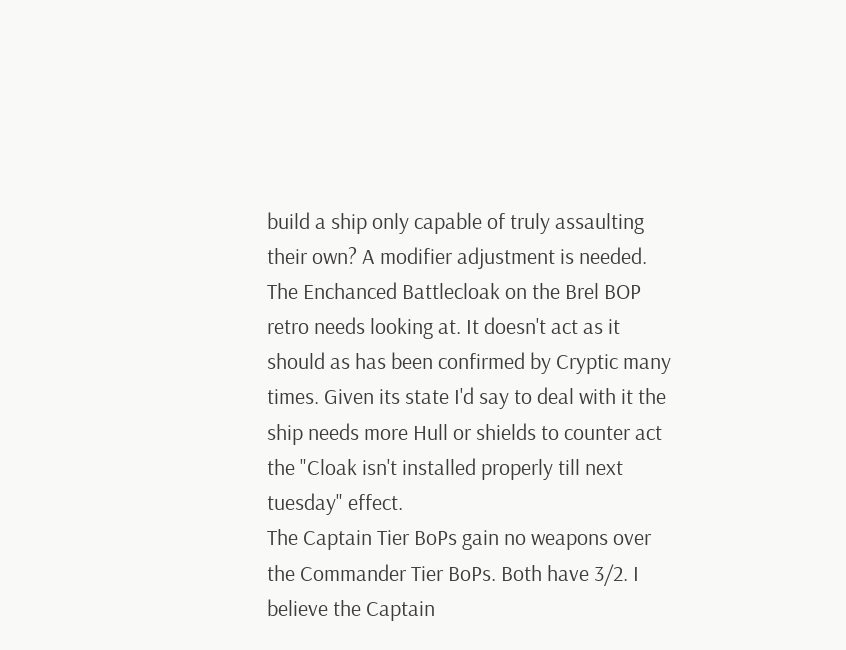build a ship only capable of truly assaulting their own? A modifier adjustment is needed.
The Enchanced Battlecloak on the Brel BOP retro needs looking at. It doesn't act as it should as has been confirmed by Cryptic many times. Given its state I'd say to deal with it the ship needs more Hull or shields to counter act the "Cloak isn't installed properly till next tuesday" effect.
The Captain Tier BoPs gain no weapons over the Commander Tier BoPs. Both have 3/2. I believe the Captain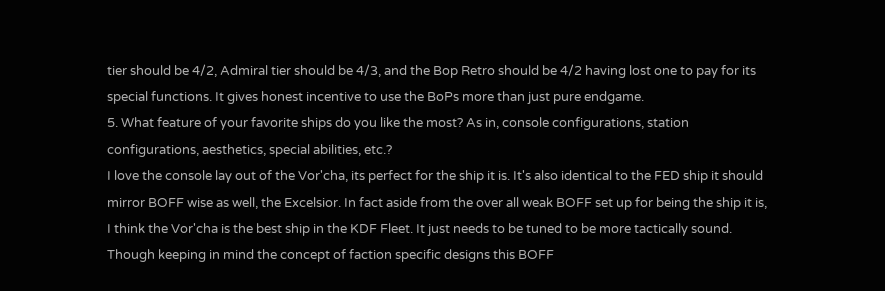tier should be 4/2, Admiral tier should be 4/3, and the Bop Retro should be 4/2 having lost one to pay for its special functions. It gives honest incentive to use the BoPs more than just pure endgame.
5. What feature of your favorite ships do you like the most? As in, console configurations, station configurations, aesthetics, special abilities, etc.?
I love the console lay out of the Vor'cha, its perfect for the ship it is. It's also identical to the FED ship it should mirror BOFF wise as well, the Excelsior. In fact aside from the over all weak BOFF set up for being the ship it is, I think the Vor'cha is the best ship in the KDF Fleet. It just needs to be tuned to be more tactically sound. Though keeping in mind the concept of faction specific designs this BOFF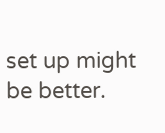set up might be better.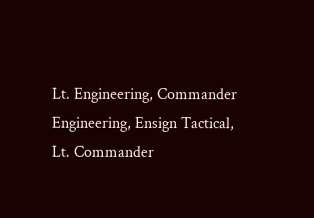Lt. Engineering, Commander Engineering, Ensign Tactical, Lt. Commander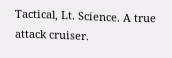Tactical, Lt. Science. A true attack cruiser.